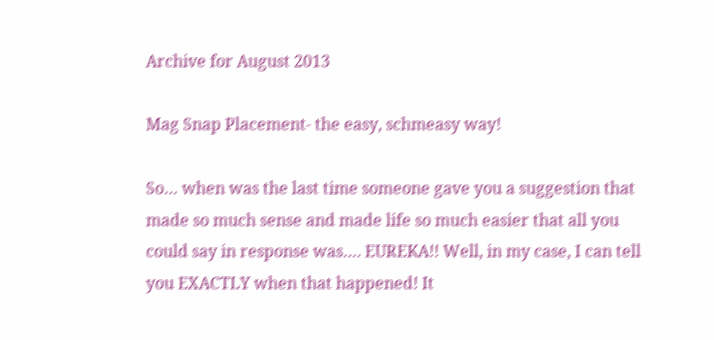Archive for August 2013

Mag Snap Placement- the easy, schmeasy way!

So… when was the last time someone gave you a suggestion that made so much sense and made life so much easier that all you could say in response was…. EUREKA!! Well, in my case, I can tell you EXACTLY when that happened! It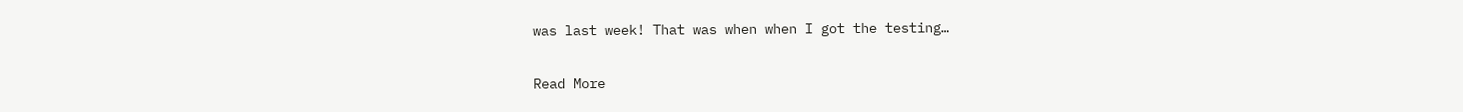was last week! That was when when I got the testing…

Read More